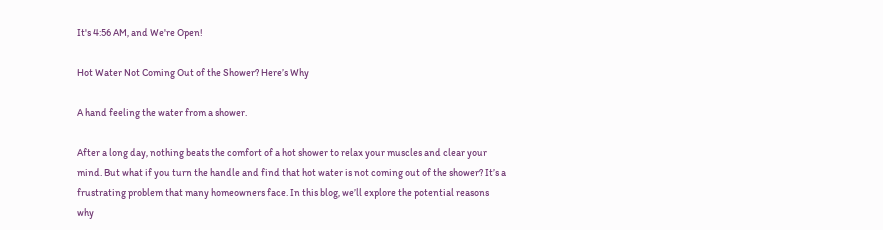It's 4:56 AM, and We're Open!

Hot Water Not Coming Out of the Shower? Here’s Why

A hand feeling the water from a shower.

After a long day, nothing beats the comfort of a hot shower to relax your muscles and clear your mind. But what if you turn the handle and find that hot water is not coming out of the shower? It’s a frustrating problem that many homeowners face. In this blog, we’ll explore the potential reasons why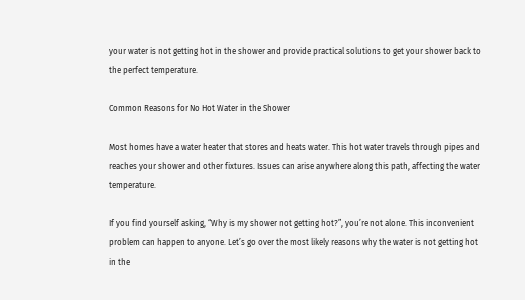your water is not getting hot in the shower and provide practical solutions to get your shower back to the perfect temperature.

Common Reasons for No Hot Water in the Shower

Most homes have a water heater that stores and heats water. This hot water travels through pipes and reaches your shower and other fixtures. Issues can arise anywhere along this path, affecting the water temperature.

If you find yourself asking, “Why is my shower not getting hot?”, you’re not alone. This inconvenient problem can happen to anyone. Let’s go over the most likely reasons why the water is not getting hot in the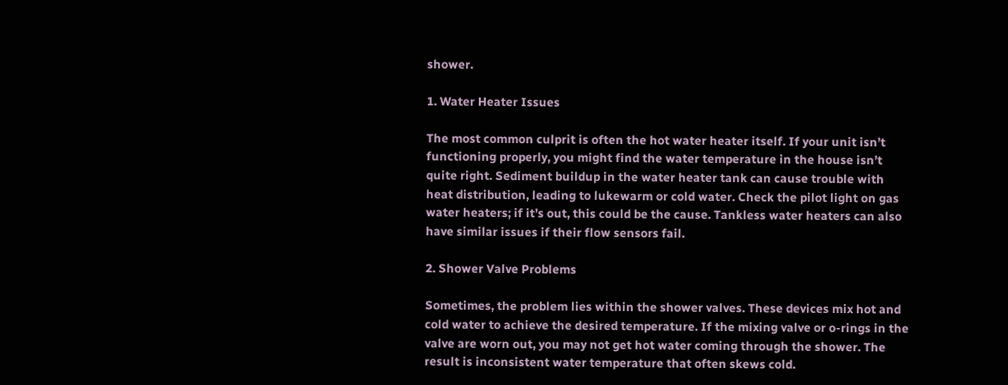shower.

1. Water Heater Issues

The most common culprit is often the hot water heater itself. If your unit isn’t functioning properly, you might find the water temperature in the house isn’t quite right. Sediment buildup in the water heater tank can cause trouble with heat distribution, leading to lukewarm or cold water. Check the pilot light on gas water heaters; if it’s out, this could be the cause. Tankless water heaters can also have similar issues if their flow sensors fail.

2. Shower Valve Problems

Sometimes, the problem lies within the shower valves. These devices mix hot and cold water to achieve the desired temperature. If the mixing valve or o-rings in the valve are worn out, you may not get hot water coming through the shower. The result is inconsistent water temperature that often skews cold.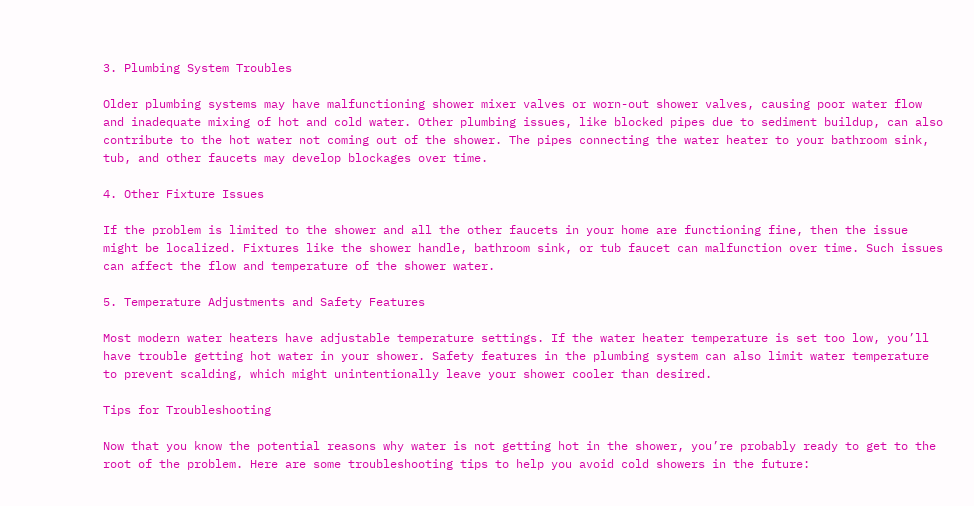3. Plumbing System Troubles

Older plumbing systems may have malfunctioning shower mixer valves or worn-out shower valves, causing poor water flow and inadequate mixing of hot and cold water. Other plumbing issues, like blocked pipes due to sediment buildup, can also contribute to the hot water not coming out of the shower. The pipes connecting the water heater to your bathroom sink, tub, and other faucets may develop blockages over time.

4. Other Fixture Issues

If the problem is limited to the shower and all the other faucets in your home are functioning fine, then the issue might be localized. Fixtures like the shower handle, bathroom sink, or tub faucet can malfunction over time. Such issues can affect the flow and temperature of the shower water.

5. Temperature Adjustments and Safety Features

Most modern water heaters have adjustable temperature settings. If the water heater temperature is set too low, you’ll have trouble getting hot water in your shower. Safety features in the plumbing system can also limit water temperature to prevent scalding, which might unintentionally leave your shower cooler than desired.

Tips for Troubleshooting

Now that you know the potential reasons why water is not getting hot in the shower, you’re probably ready to get to the root of the problem. Here are some troubleshooting tips to help you avoid cold showers in the future: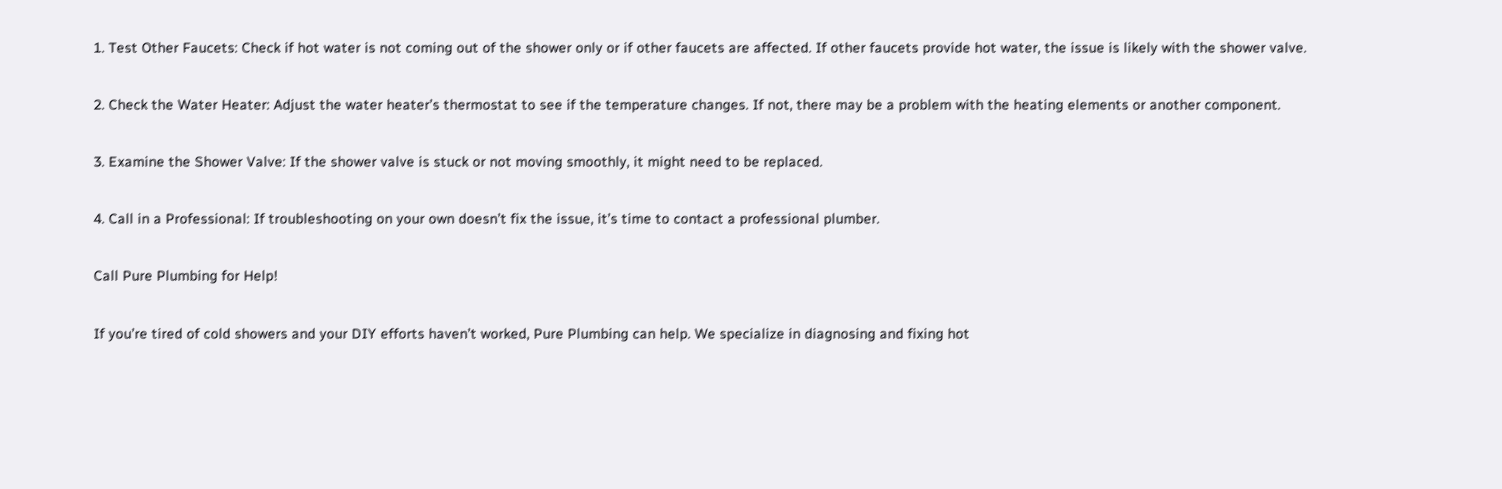1. Test Other Faucets: Check if hot water is not coming out of the shower only or if other faucets are affected. If other faucets provide hot water, the issue is likely with the shower valve.

2. Check the Water Heater: Adjust the water heater’s thermostat to see if the temperature changes. If not, there may be a problem with the heating elements or another component.

3. Examine the Shower Valve: If the shower valve is stuck or not moving smoothly, it might need to be replaced.

4. Call in a Professional: If troubleshooting on your own doesn’t fix the issue, it’s time to contact a professional plumber.

Call Pure Plumbing for Help!

If you’re tired of cold showers and your DIY efforts haven’t worked, Pure Plumbing can help. We specialize in diagnosing and fixing hot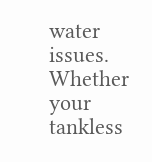water issues. Whether your tankless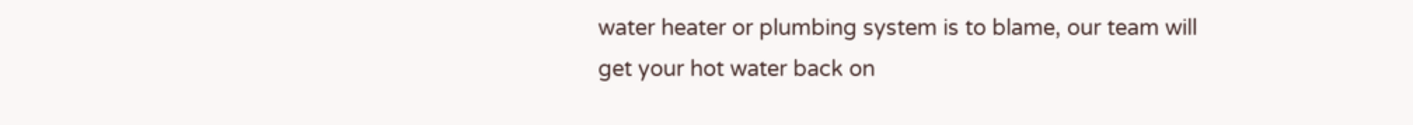water heater or plumbing system is to blame, our team will get your hot water back on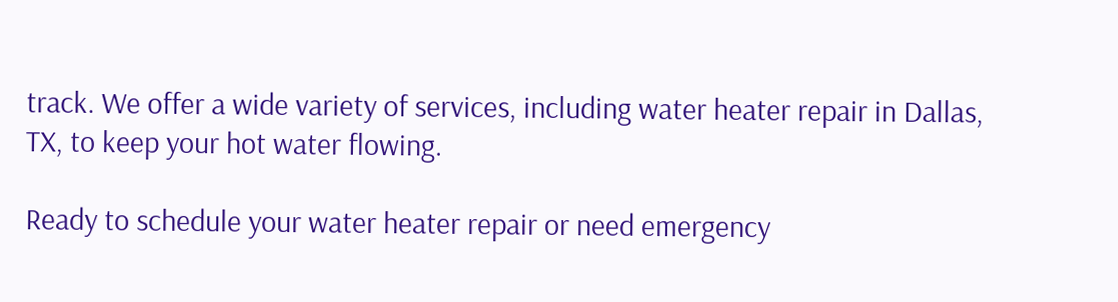track. We offer a wide variety of services, including water heater repair in Dallas, TX, to keep your hot water flowing.

Ready to schedule your water heater repair or need emergency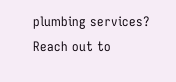plumbing services? Reach out to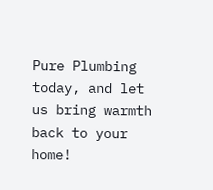Pure Plumbing today, and let us bring warmth back to your home!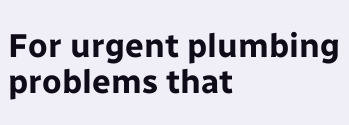For urgent plumbing problems that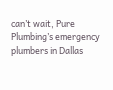can’t wait, Pure Plumbing’s emergency plumbers in Dallas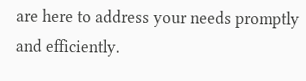are here to address your needs promptly and efficiently.